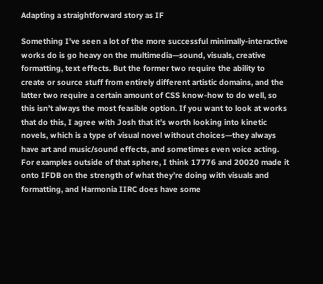Adapting a straightforward story as IF

Something I’ve seen a lot of the more successful minimally-interactive works do is go heavy on the multimedia—sound, visuals, creative formatting, text effects. But the former two require the ability to create or source stuff from entirely different artistic domains, and the latter two require a certain amount of CSS know-how to do well, so this isn’t always the most feasible option. If you want to look at works that do this, I agree with Josh that it’s worth looking into kinetic novels, which is a type of visual novel without choices—they always have art and music/sound effects, and sometimes even voice acting. For examples outside of that sphere, I think 17776 and 20020 made it onto IFDB on the strength of what they’re doing with visuals and formatting, and Harmonia IIRC does have some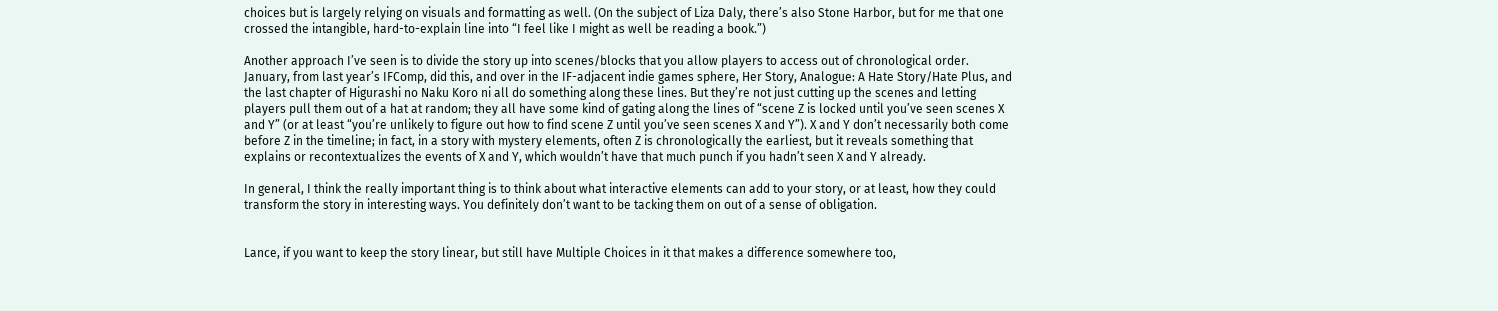choices but is largely relying on visuals and formatting as well. (On the subject of Liza Daly, there’s also Stone Harbor, but for me that one crossed the intangible, hard-to-explain line into “I feel like I might as well be reading a book.”)

Another approach I’ve seen is to divide the story up into scenes/blocks that you allow players to access out of chronological order. January, from last year’s IFComp, did this, and over in the IF-adjacent indie games sphere, Her Story, Analogue: A Hate Story/Hate Plus, and the last chapter of Higurashi no Naku Koro ni all do something along these lines. But they’re not just cutting up the scenes and letting players pull them out of a hat at random; they all have some kind of gating along the lines of “scene Z is locked until you’ve seen scenes X and Y” (or at least “you’re unlikely to figure out how to find scene Z until you’ve seen scenes X and Y”). X and Y don’t necessarily both come before Z in the timeline; in fact, in a story with mystery elements, often Z is chronologically the earliest, but it reveals something that explains or recontextualizes the events of X and Y, which wouldn’t have that much punch if you hadn’t seen X and Y already.

In general, I think the really important thing is to think about what interactive elements can add to your story, or at least, how they could transform the story in interesting ways. You definitely don’t want to be tacking them on out of a sense of obligation.


Lance, if you want to keep the story linear, but still have Multiple Choices in it that makes a difference somewhere too,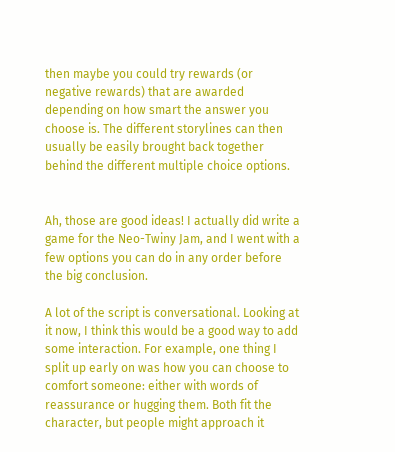then maybe you could try rewards (or negative rewards) that are awarded depending on how smart the answer you choose is. The different storylines can then usually be easily brought back together behind the different multiple choice options.


Ah, those are good ideas! I actually did write a game for the Neo-Twiny Jam, and I went with a few options you can do in any order before the big conclusion.

A lot of the script is conversational. Looking at it now, I think this would be a good way to add some interaction. For example, one thing I split up early on was how you can choose to comfort someone: either with words of reassurance or hugging them. Both fit the character, but people might approach it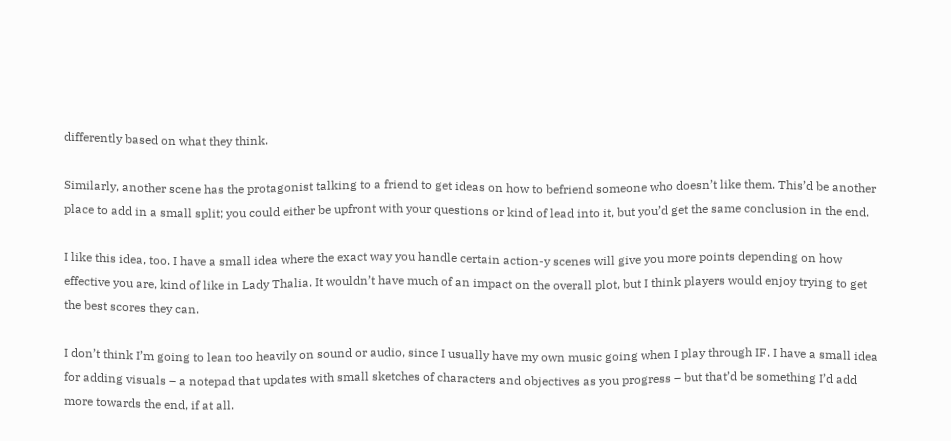differently based on what they think.

Similarly, another scene has the protagonist talking to a friend to get ideas on how to befriend someone who doesn’t like them. This’d be another place to add in a small split; you could either be upfront with your questions or kind of lead into it, but you’d get the same conclusion in the end.

I like this idea, too. I have a small idea where the exact way you handle certain action-y scenes will give you more points depending on how effective you are, kind of like in Lady Thalia. It wouldn’t have much of an impact on the overall plot, but I think players would enjoy trying to get the best scores they can.

I don’t think I’m going to lean too heavily on sound or audio, since I usually have my own music going when I play through IF. I have a small idea for adding visuals – a notepad that updates with small sketches of characters and objectives as you progress – but that’d be something I’d add more towards the end, if at all.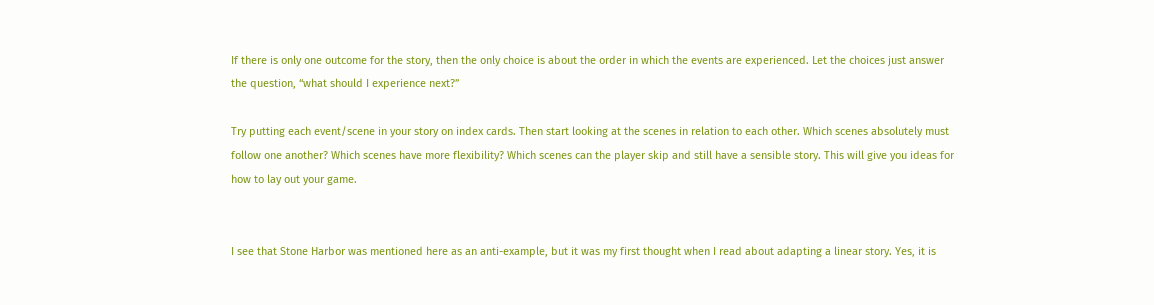If there is only one outcome for the story, then the only choice is about the order in which the events are experienced. Let the choices just answer the question, “what should I experience next?”

Try putting each event/scene in your story on index cards. Then start looking at the scenes in relation to each other. Which scenes absolutely must follow one another? Which scenes have more flexibility? Which scenes can the player skip and still have a sensible story. This will give you ideas for how to lay out your game.


I see that Stone Harbor was mentioned here as an anti-example, but it was my first thought when I read about adapting a linear story. Yes, it is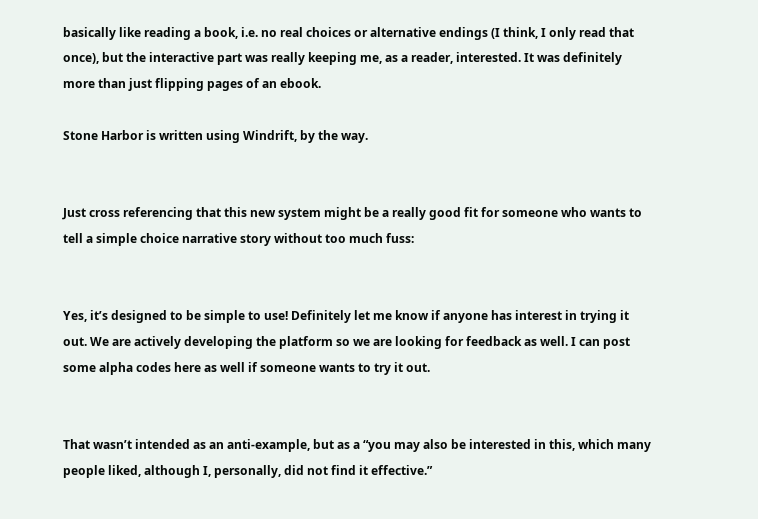basically like reading a book, i.e. no real choices or alternative endings (I think, I only read that once), but the interactive part was really keeping me, as a reader, interested. It was definitely more than just flipping pages of an ebook.

Stone Harbor is written using Windrift, by the way.


Just cross referencing that this new system might be a really good fit for someone who wants to tell a simple choice narrative story without too much fuss:


Yes, it’s designed to be simple to use! Definitely let me know if anyone has interest in trying it out. We are actively developing the platform so we are looking for feedback as well. I can post some alpha codes here as well if someone wants to try it out.


That wasn’t intended as an anti-example, but as a “you may also be interested in this, which many people liked, although I, personally, did not find it effective.”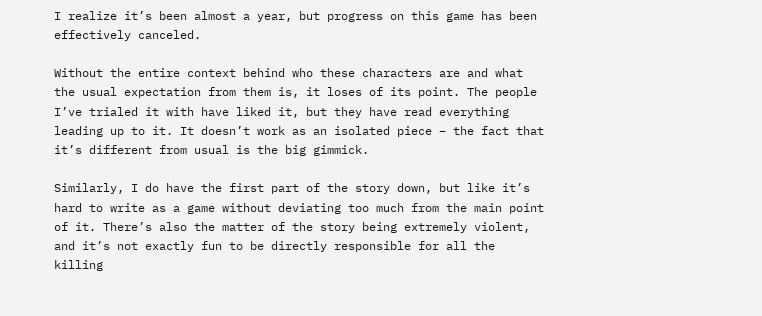I realize it’s been almost a year, but progress on this game has been effectively canceled.

Without the entire context behind who these characters are and what the usual expectation from them is, it loses of its point. The people I’ve trialed it with have liked it, but they have read everything leading up to it. It doesn’t work as an isolated piece – the fact that it’s different from usual is the big gimmick.

Similarly, I do have the first part of the story down, but like it’s hard to write as a game without deviating too much from the main point of it. There’s also the matter of the story being extremely violent, and it’s not exactly fun to be directly responsible for all the killing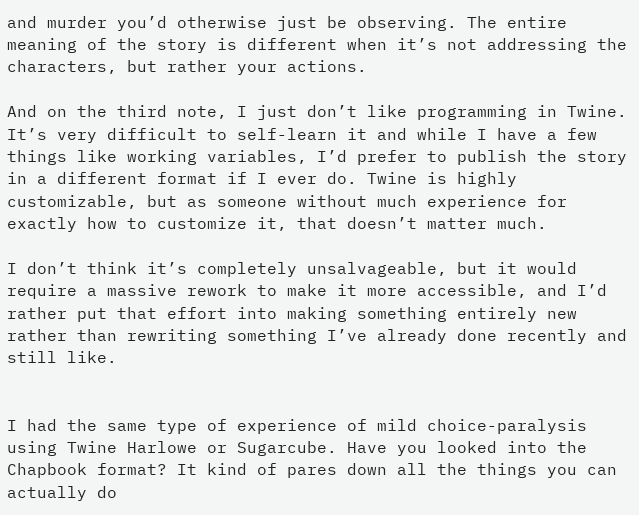and murder you’d otherwise just be observing. The entire meaning of the story is different when it’s not addressing the characters, but rather your actions.

And on the third note, I just don’t like programming in Twine. It’s very difficult to self-learn it and while I have a few things like working variables, I’d prefer to publish the story in a different format if I ever do. Twine is highly customizable, but as someone without much experience for exactly how to customize it, that doesn’t matter much.

I don’t think it’s completely unsalvageable, but it would require a massive rework to make it more accessible, and I’d rather put that effort into making something entirely new rather than rewriting something I’ve already done recently and still like.


I had the same type of experience of mild choice-paralysis using Twine Harlowe or Sugarcube. Have you looked into the Chapbook format? It kind of pares down all the things you can actually do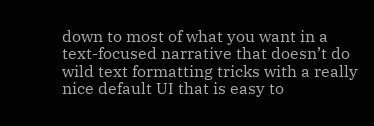down to most of what you want in a text-focused narrative that doesn’t do wild text formatting tricks with a really nice default UI that is easy to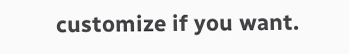customize if you want.